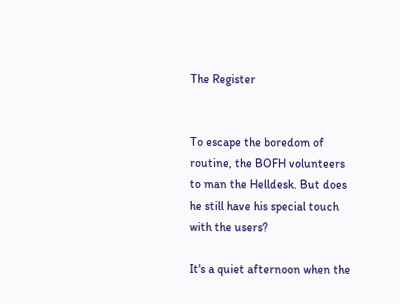The Register


To escape the boredom of routine, the BOFH volunteers to man the Helldesk. But does he still have his special touch with the users?

It's a quiet afternoon when the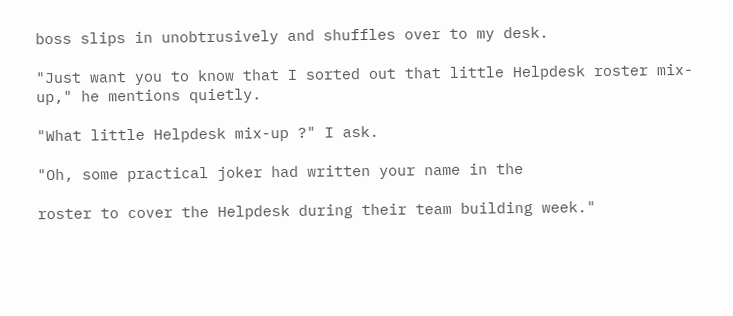boss slips in unobtrusively and shuffles over to my desk.

"Just want you to know that I sorted out that little Helpdesk roster mix-up," he mentions quietly.

"What little Helpdesk mix-up ?" I ask.

"Oh, some practical joker had written your name in the

roster to cover the Helpdesk during their team building week."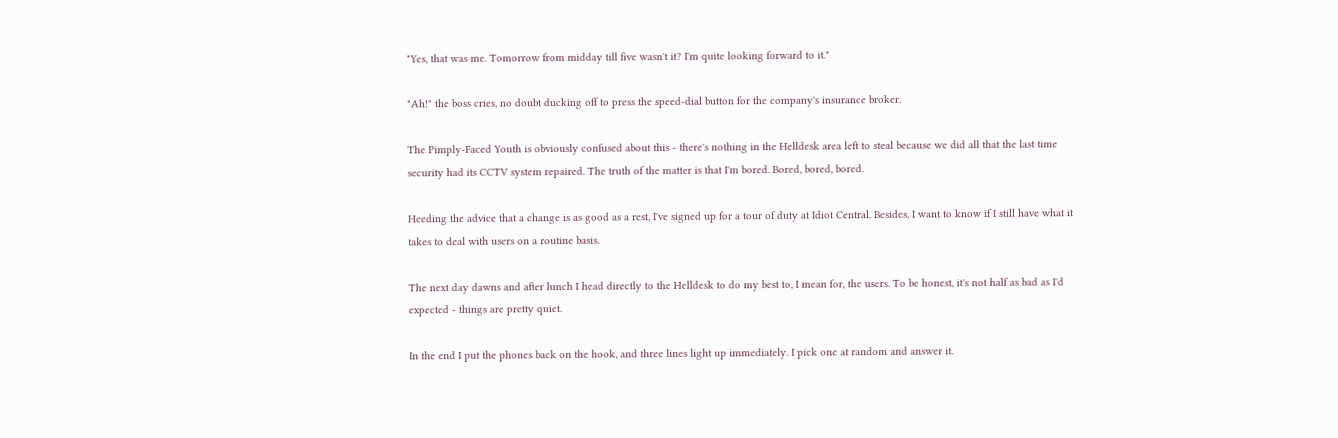"Yes, that was me. Tomorrow from midday till five wasn't it? I'm quite looking forward to it."

"Ah!" the boss cries, no doubt ducking off to press the speed-dial button for the company's insurance broker.

The Pimply-Faced Youth is obviously confused about this - there's nothing in the Helldesk area left to steal because we did all that the last time security had its CCTV system repaired. The truth of the matter is that I'm bored. Bored, bored, bored.

Heeding the advice that a change is as good as a rest, I've signed up for a tour of duty at Idiot Central. Besides, I want to know if I still have what it takes to deal with users on a routine basis.

The next day dawns and after lunch I head directly to the Helldesk to do my best to, I mean for, the users. To be honest, it's not half as bad as I'd expected - things are pretty quiet.

In the end I put the phones back on the hook, and three lines light up immediately. I pick one at random and answer it.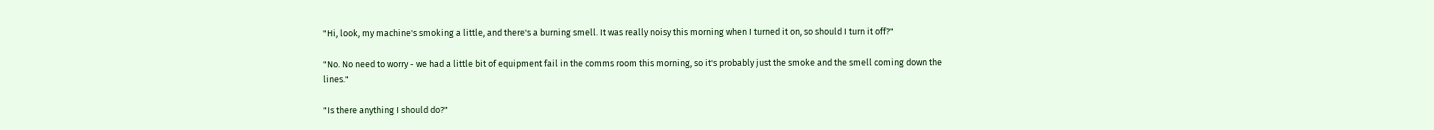"Hi, look, my machine's smoking a little, and there's a burning smell. It was really noisy this morning when I turned it on, so should I turn it off?"

"No. No need to worry - we had a little bit of equipment fail in the comms room this morning, so it's probably just the smoke and the smell coming down the lines."

"Is there anything I should do?"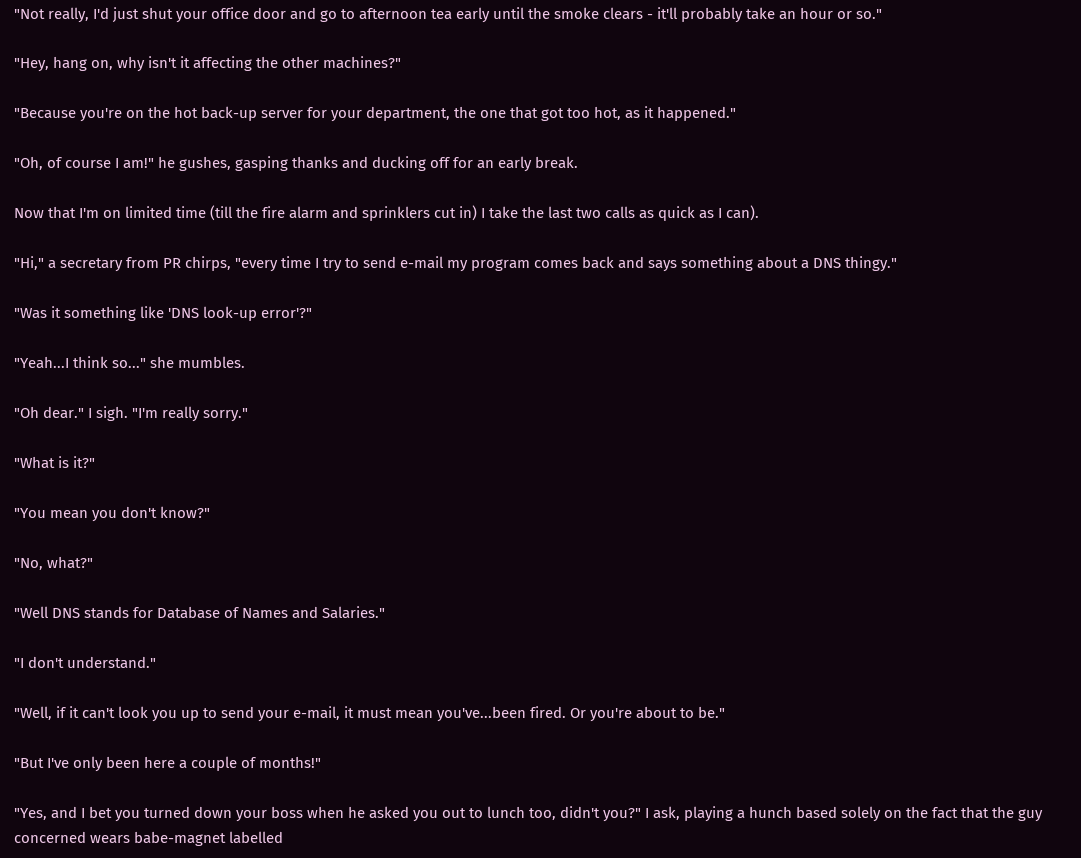"Not really, I'd just shut your office door and go to afternoon tea early until the smoke clears - it'll probably take an hour or so."

"Hey, hang on, why isn't it affecting the other machines?"

"Because you're on the hot back-up server for your department, the one that got too hot, as it happened."

"Oh, of course I am!" he gushes, gasping thanks and ducking off for an early break.

Now that I'm on limited time (till the fire alarm and sprinklers cut in) I take the last two calls as quick as I can).

"Hi," a secretary from PR chirps, "every time I try to send e-mail my program comes back and says something about a DNS thingy."

"Was it something like 'DNS look-up error'?"

"Yeah...I think so..." she mumbles.

"Oh dear." I sigh. "I'm really sorry."

"What is it?"

"You mean you don't know?"

"No, what?"

"Well DNS stands for Database of Names and Salaries."

"I don't understand."

"Well, if it can't look you up to send your e-mail, it must mean you've...been fired. Or you're about to be."

"But I've only been here a couple of months!"

"Yes, and I bet you turned down your boss when he asked you out to lunch too, didn't you?" I ask, playing a hunch based solely on the fact that the guy concerned wears babe-magnet labelled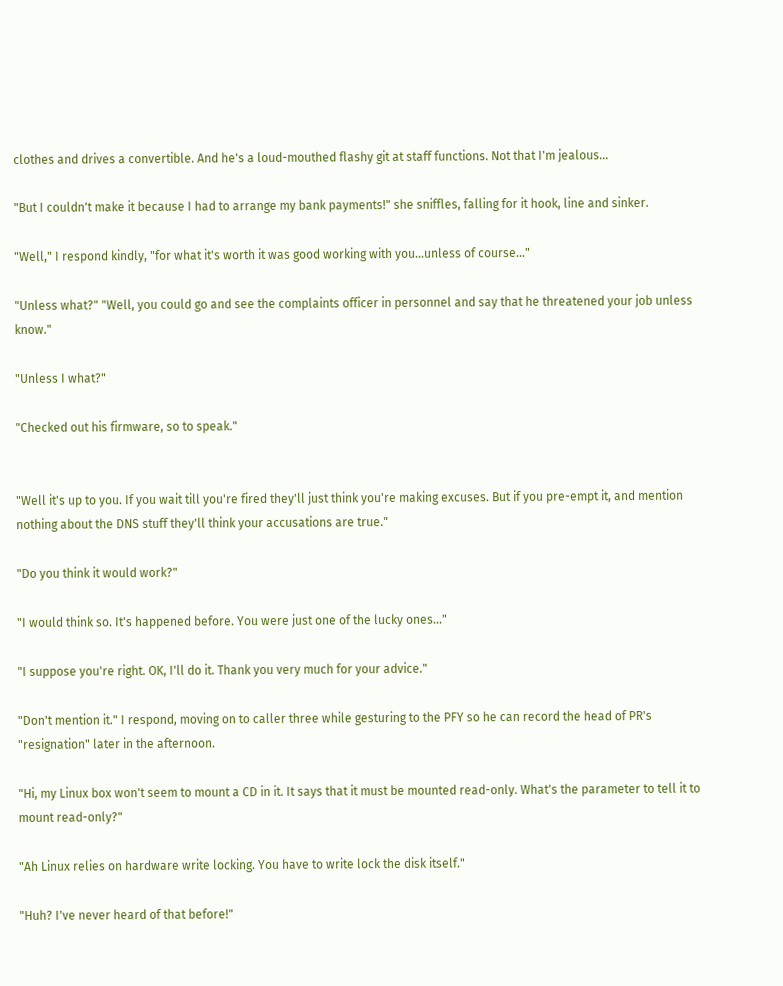clothes and drives a convertible. And he's a loud-mouthed flashy git at staff functions. Not that I'm jealous...

"But I couldn't make it because I had to arrange my bank payments!" she sniffles, falling for it hook, line and sinker.

"Well," I respond kindly, "for what it's worth it was good working with you...unless of course..."

"Unless what?" "Well, you could go and see the complaints officer in personnel and say that he threatened your job unless know."

"Unless I what?"

"Checked out his firmware, so to speak."


"Well it's up to you. If you wait till you're fired they'll just think you're making excuses. But if you pre-empt it, and mention nothing about the DNS stuff they'll think your accusations are true."

"Do you think it would work?"

"I would think so. It's happened before. You were just one of the lucky ones..."

"I suppose you're right. OK, I'll do it. Thank you very much for your advice."

"Don't mention it." I respond, moving on to caller three while gesturing to the PFY so he can record the head of PR's "resignation" later in the afternoon.

"Hi, my Linux box won't seem to mount a CD in it. It says that it must be mounted read-only. What's the parameter to tell it to mount read-only?"

"Ah Linux relies on hardware write locking. You have to write lock the disk itself."

"Huh? I've never heard of that before!"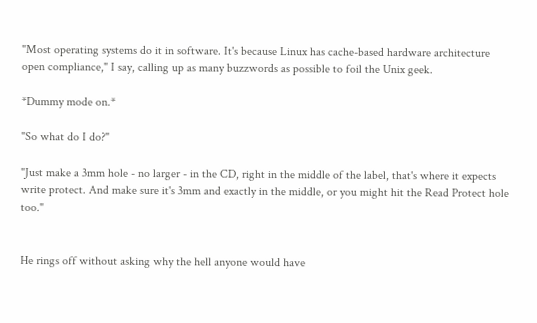"Most operating systems do it in software. It's because Linux has cache-based hardware architecture open compliance," I say, calling up as many buzzwords as possible to foil the Unix geek.

*Dummy mode on.*

"So what do I do?"

"Just make a 3mm hole - no larger - in the CD, right in the middle of the label, that's where it expects write protect. And make sure it's 3mm and exactly in the middle, or you might hit the Read Protect hole too."


He rings off without asking why the hell anyone would have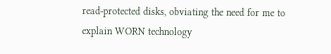read-protected disks, obviating the need for me to explain WORN technology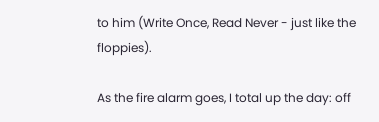to him (Write Once, Read Never - just like the floppies).

As the fire alarm goes, I total up the day: off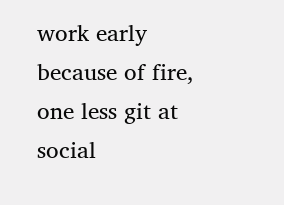work early because of fire, one less git at social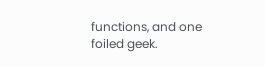functions, and one foiled geek.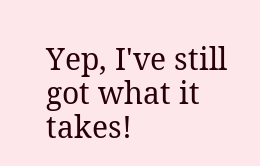Yep, I've still got what it takes!